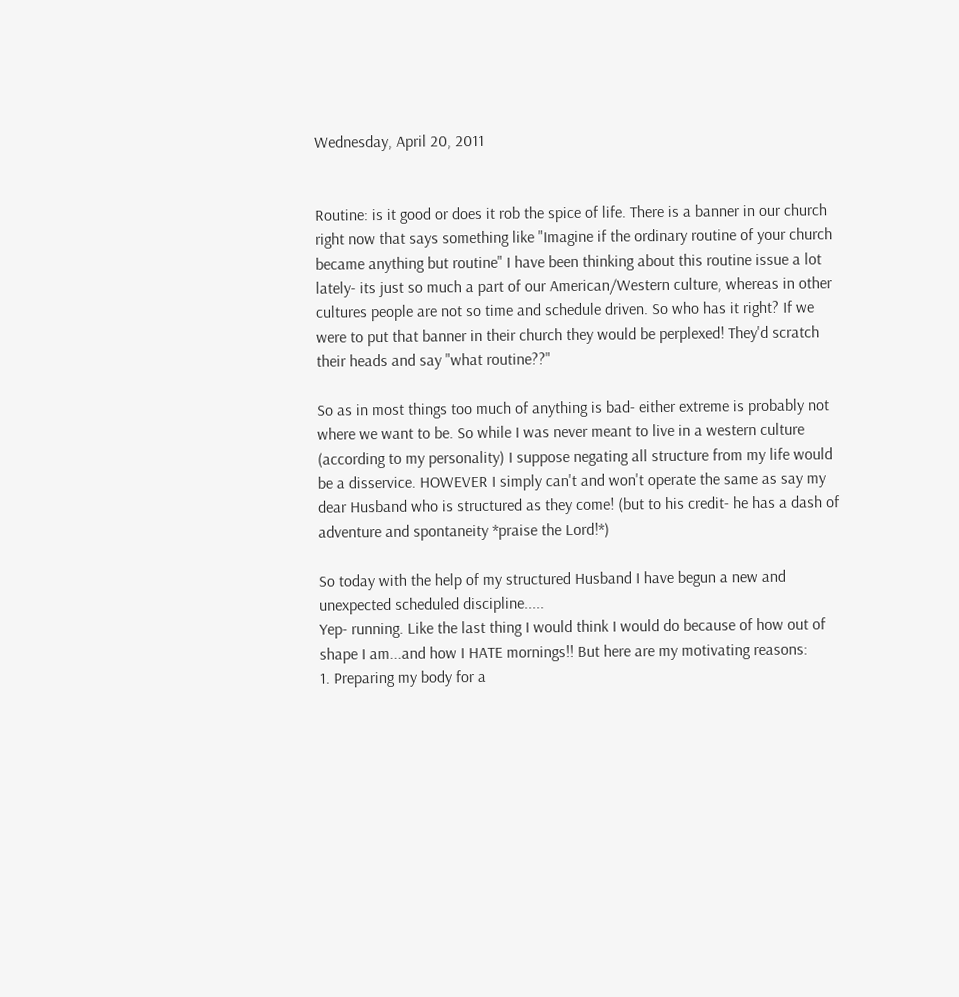Wednesday, April 20, 2011


Routine: is it good or does it rob the spice of life. There is a banner in our church right now that says something like "Imagine if the ordinary routine of your church became anything but routine" I have been thinking about this routine issue a lot lately- its just so much a part of our American/Western culture, whereas in other cultures people are not so time and schedule driven. So who has it right? If we were to put that banner in their church they would be perplexed! They'd scratch their heads and say "what routine??"

So as in most things too much of anything is bad- either extreme is probably not where we want to be. So while I was never meant to live in a western culture (according to my personality) I suppose negating all structure from my life would be a disservice. HOWEVER I simply can't and won't operate the same as say my dear Husband who is structured as they come! (but to his credit- he has a dash of adventure and spontaneity *praise the Lord!*)

So today with the help of my structured Husband I have begun a new and unexpected scheduled discipline.....
Yep- running. Like the last thing I would think I would do because of how out of shape I am...and how I HATE mornings!! But here are my motivating reasons:
1. Preparing my body for a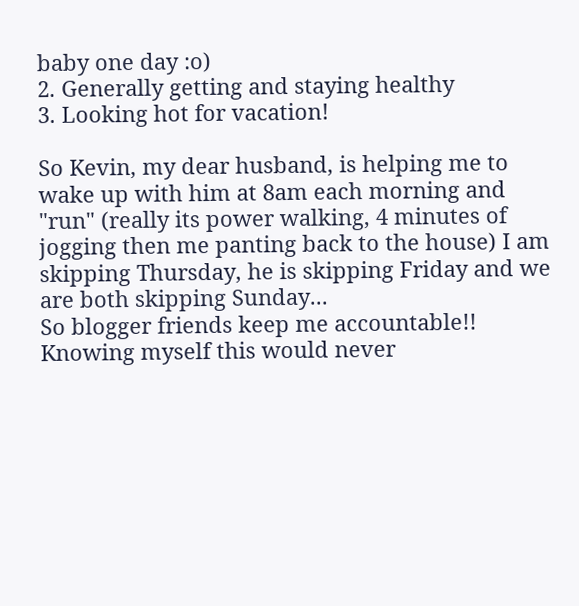baby one day :o)
2. Generally getting and staying healthy
3. Looking hot for vacation!

So Kevin, my dear husband, is helping me to wake up with him at 8am each morning and "run" (really its power walking, 4 minutes of jogging then me panting back to the house) I am skipping Thursday, he is skipping Friday and we are both skipping Sunday...
So blogger friends keep me accountable!! Knowing myself this would never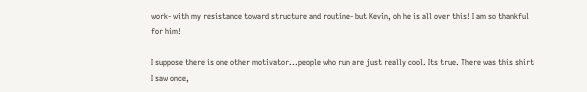work- with my resistance toward structure and routine- but Kevin, oh he is all over this! I am so thankful for him!

I suppose there is one other motivator...people who run are just really cool. Its true. There was this shirt I saw once,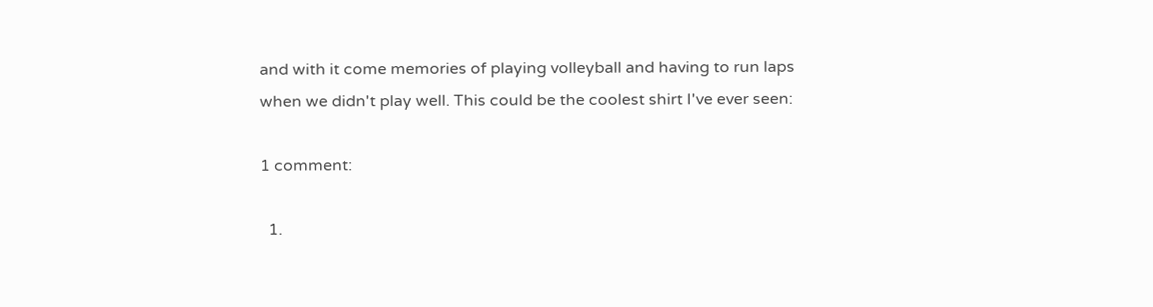and with it come memories of playing volleyball and having to run laps when we didn't play well. This could be the coolest shirt I've ever seen:

1 comment:

  1.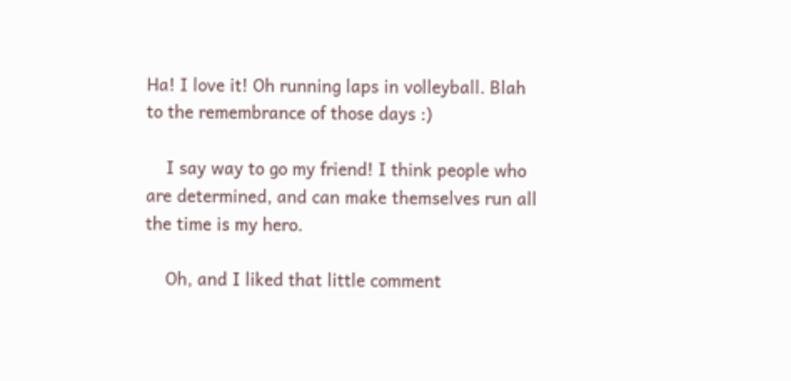Ha! I love it! Oh running laps in volleyball. Blah to the remembrance of those days :)

    I say way to go my friend! I think people who are determined, and can make themselves run all the time is my hero.

    Oh, and I liked that little comment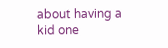about having a kid one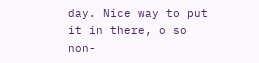day. Nice way to put it in there, o so non-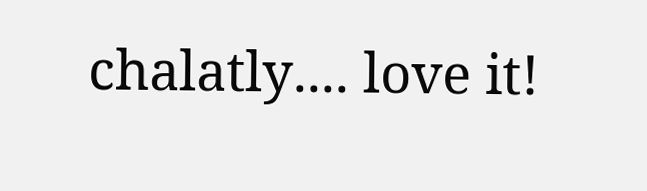chalatly.... love it!